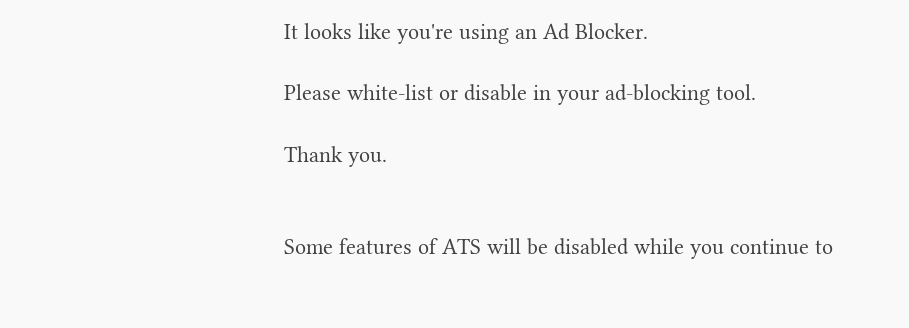It looks like you're using an Ad Blocker.

Please white-list or disable in your ad-blocking tool.

Thank you.


Some features of ATS will be disabled while you continue to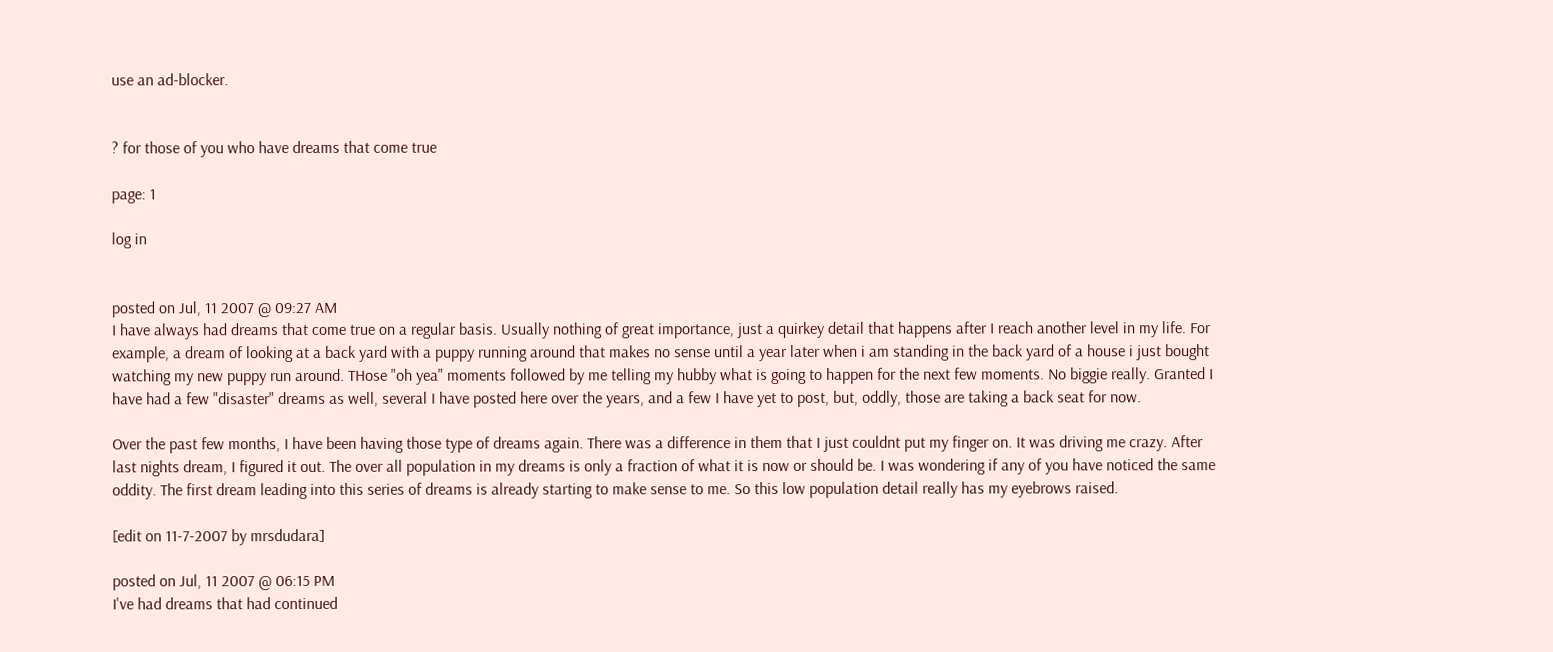use an ad-blocker.


? for those of you who have dreams that come true

page: 1

log in


posted on Jul, 11 2007 @ 09:27 AM
I have always had dreams that come true on a regular basis. Usually nothing of great importance, just a quirkey detail that happens after I reach another level in my life. For example, a dream of looking at a back yard with a puppy running around that makes no sense until a year later when i am standing in the back yard of a house i just bought watching my new puppy run around. THose "oh yea" moments followed by me telling my hubby what is going to happen for the next few moments. No biggie really. Granted I have had a few "disaster" dreams as well, several I have posted here over the years, and a few I have yet to post, but, oddly, those are taking a back seat for now.

Over the past few months, I have been having those type of dreams again. There was a difference in them that I just couldnt put my finger on. It was driving me crazy. After last nights dream, I figured it out. The over all population in my dreams is only a fraction of what it is now or should be. I was wondering if any of you have noticed the same oddity. The first dream leading into this series of dreams is already starting to make sense to me. So this low population detail really has my eyebrows raised.

[edit on 11-7-2007 by mrsdudara]

posted on Jul, 11 2007 @ 06:15 PM
I've had dreams that had continued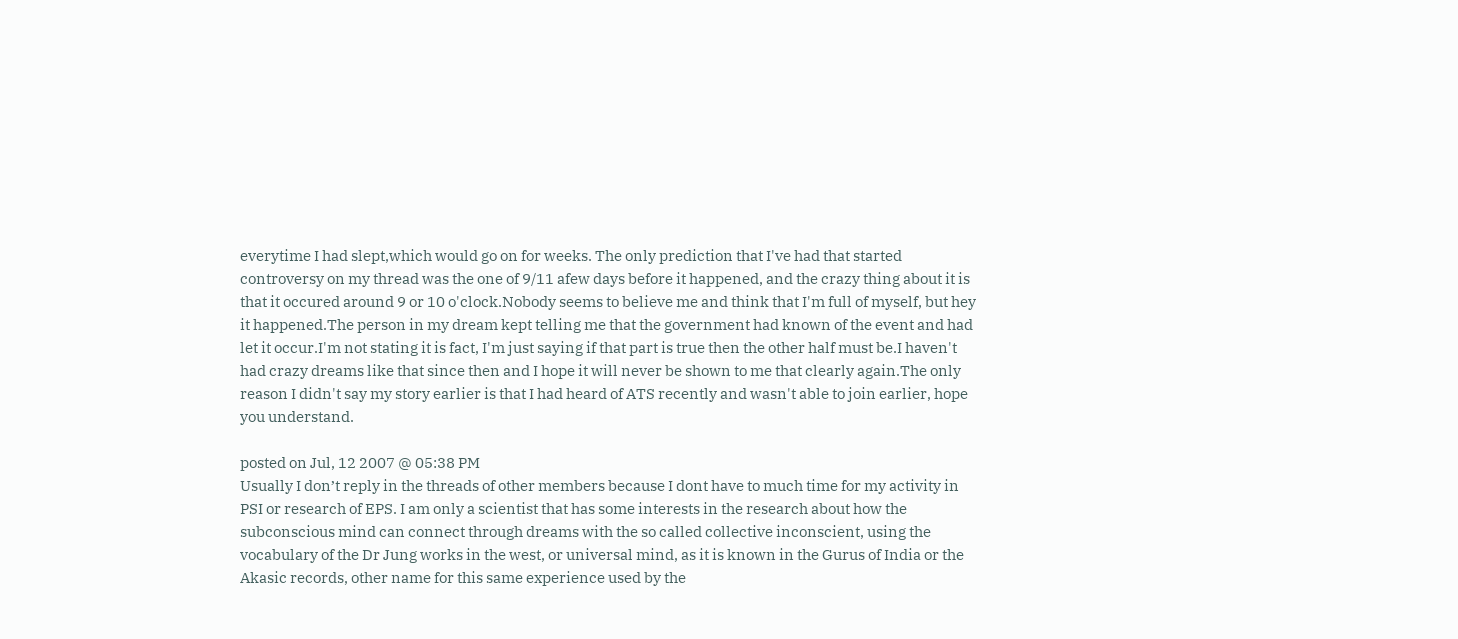everytime I had slept,which would go on for weeks. The only prediction that I've had that started controversy on my thread was the one of 9/11 afew days before it happened, and the crazy thing about it is that it occured around 9 or 10 o'clock.Nobody seems to believe me and think that I'm full of myself, but hey it happened.The person in my dream kept telling me that the government had known of the event and had let it occur.I'm not stating it is fact, I'm just saying if that part is true then the other half must be.I haven't had crazy dreams like that since then and I hope it will never be shown to me that clearly again.The only reason I didn't say my story earlier is that I had heard of ATS recently and wasn't able to join earlier, hope you understand.

posted on Jul, 12 2007 @ 05:38 PM
Usually I don’t reply in the threads of other members because I dont have to much time for my activity in PSI or research of EPS. I am only a scientist that has some interests in the research about how the subconscious mind can connect through dreams with the so called collective inconscient, using the vocabulary of the Dr Jung works in the west, or universal mind, as it is known in the Gurus of India or the Akasic records, other name for this same experience used by the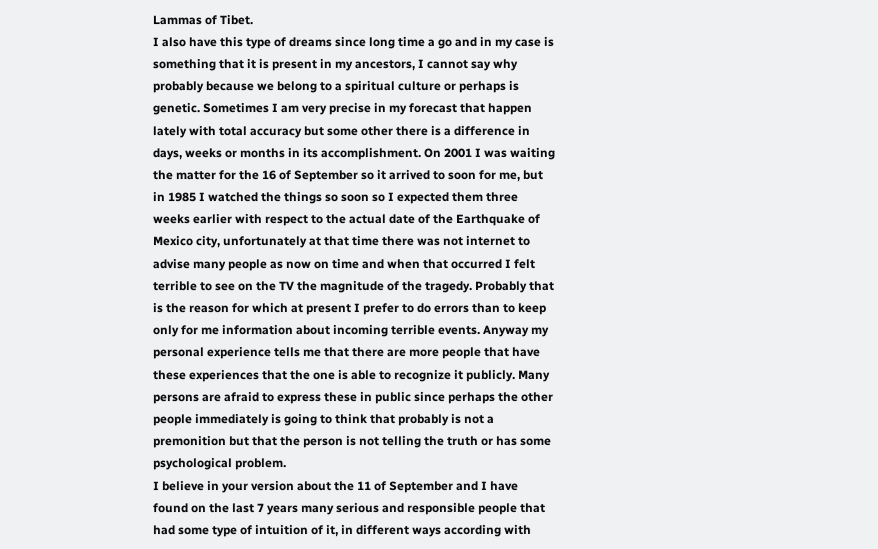Lammas of Tibet.
I also have this type of dreams since long time a go and in my case is something that it is present in my ancestors, I cannot say why probably because we belong to a spiritual culture or perhaps is genetic. Sometimes I am very precise in my forecast that happen lately with total accuracy but some other there is a difference in days, weeks or months in its accomplishment. On 2001 I was waiting the matter for the 16 of September so it arrived to soon for me, but in 1985 I watched the things so soon so I expected them three weeks earlier with respect to the actual date of the Earthquake of Mexico city, unfortunately at that time there was not internet to advise many people as now on time and when that occurred I felt terrible to see on the TV the magnitude of the tragedy. Probably that is the reason for which at present I prefer to do errors than to keep only for me information about incoming terrible events. Anyway my personal experience tells me that there are more people that have these experiences that the one is able to recognize it publicly. Many persons are afraid to express these in public since perhaps the other people immediately is going to think that probably is not a premonition but that the person is not telling the truth or has some psychological problem.
I believe in your version about the 11 of September and I have found on the last 7 years many serious and responsible people that had some type of intuition of it, in different ways according with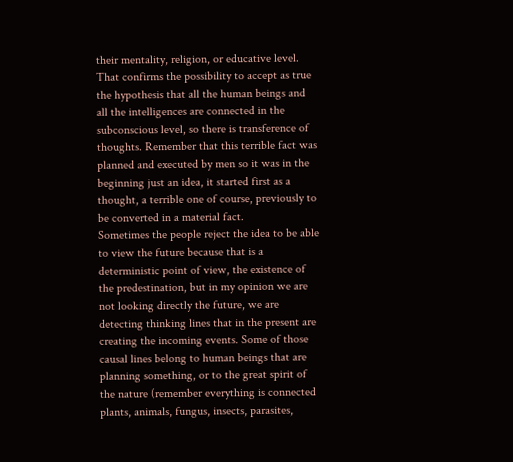their mentality, religion, or educative level. That confirms the possibility to accept as true the hypothesis that all the human beings and all the intelligences are connected in the subconscious level, so there is transference of thoughts. Remember that this terrible fact was planned and executed by men so it was in the beginning just an idea, it started first as a thought, a terrible one of course, previously to be converted in a material fact.
Sometimes the people reject the idea to be able to view the future because that is a deterministic point of view, the existence of the predestination, but in my opinion we are not looking directly the future, we are detecting thinking lines that in the present are creating the incoming events. Some of those causal lines belong to human beings that are planning something, or to the great spirit of the nature (remember everything is connected plants, animals, fungus, insects, parasites,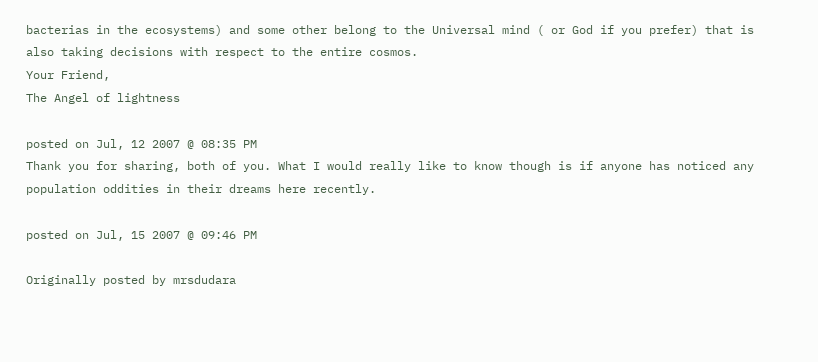bacterias in the ecosystems) and some other belong to the Universal mind ( or God if you prefer) that is also taking decisions with respect to the entire cosmos.
Your Friend,
The Angel of lightness

posted on Jul, 12 2007 @ 08:35 PM
Thank you for sharing, both of you. What I would really like to know though is if anyone has noticed any population oddities in their dreams here recently.

posted on Jul, 15 2007 @ 09:46 PM

Originally posted by mrsdudara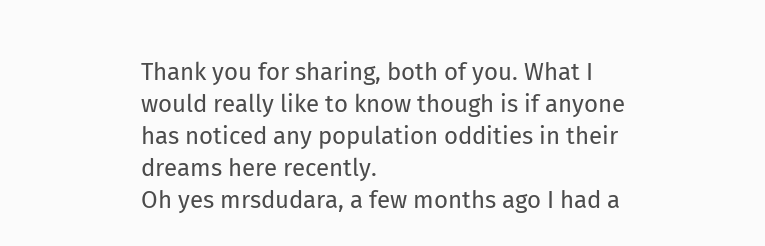Thank you for sharing, both of you. What I would really like to know though is if anyone has noticed any population oddities in their dreams here recently.
Oh yes mrsdudara, a few months ago I had a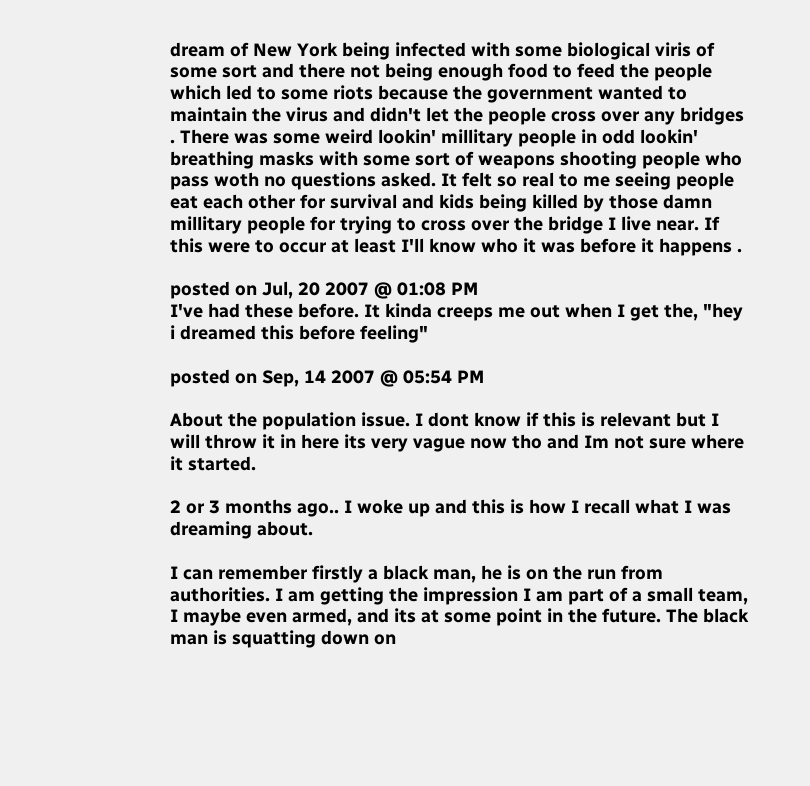dream of New York being infected with some biological viris of some sort and there not being enough food to feed the people which led to some riots because the government wanted to maintain the virus and didn't let the people cross over any bridges . There was some weird lookin' millitary people in odd lookin' breathing masks with some sort of weapons shooting people who pass woth no questions asked. It felt so real to me seeing people eat each other for survival and kids being killed by those damn millitary people for trying to cross over the bridge I live near. If this were to occur at least I'll know who it was before it happens .

posted on Jul, 20 2007 @ 01:08 PM
I've had these before. It kinda creeps me out when I get the, "hey i dreamed this before feeling"

posted on Sep, 14 2007 @ 05:54 PM

About the population issue. I dont know if this is relevant but I will throw it in here its very vague now tho and Im not sure where it started.

2 or 3 months ago.. I woke up and this is how I recall what I was dreaming about.

I can remember firstly a black man, he is on the run from authorities. I am getting the impression I am part of a small team, I maybe even armed, and its at some point in the future. The black man is squatting down on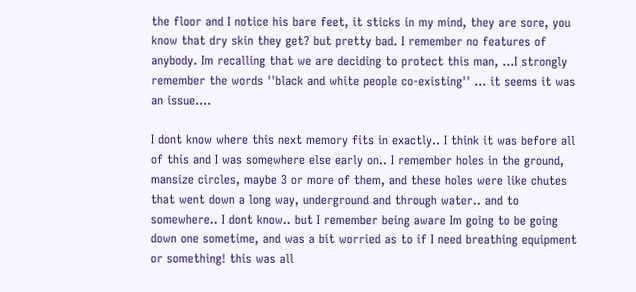the floor and I notice his bare feet, it sticks in my mind, they are sore, you know that dry skin they get? but pretty bad. I remember no features of anybody. Im recalling that we are deciding to protect this man, ...I strongly remember the words ''black and white people co-existing'' ... it seems it was an issue....

I dont know where this next memory fits in exactly.. I think it was before all of this and I was somewhere else early on.. I remember holes in the ground, mansize circles, maybe 3 or more of them, and these holes were like chutes that went down a long way, underground and through water.. and to somewhere.. I dont know.. but I remember being aware Im going to be going down one sometime, and was a bit worried as to if I need breathing equipment or something! this was all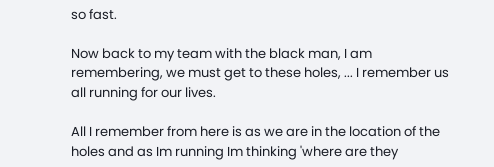so fast.

Now back to my team with the black man, I am remembering, we must get to these holes, ... I remember us all running for our lives.

All I remember from here is as we are in the location of the holes and as Im running Im thinking 'where are they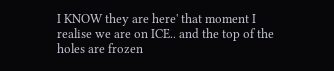I KNOW they are here' that moment I realise we are on ICE.. and the top of the holes are frozen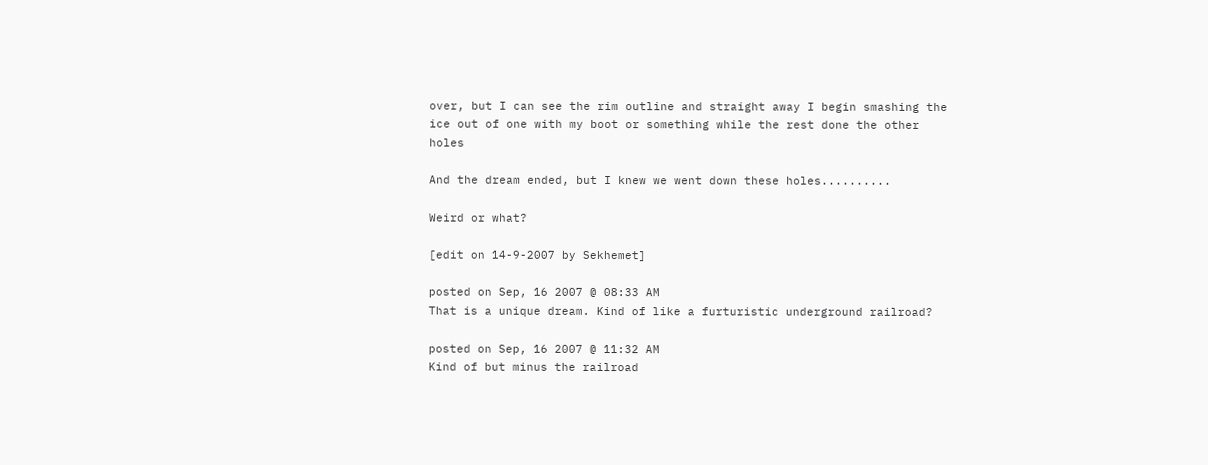over, but I can see the rim outline and straight away I begin smashing the ice out of one with my boot or something while the rest done the other holes

And the dream ended, but I knew we went down these holes..........

Weird or what?

[edit on 14-9-2007 by Sekhemet]

posted on Sep, 16 2007 @ 08:33 AM
That is a unique dream. Kind of like a furturistic underground railroad?

posted on Sep, 16 2007 @ 11:32 AM
Kind of but minus the railroad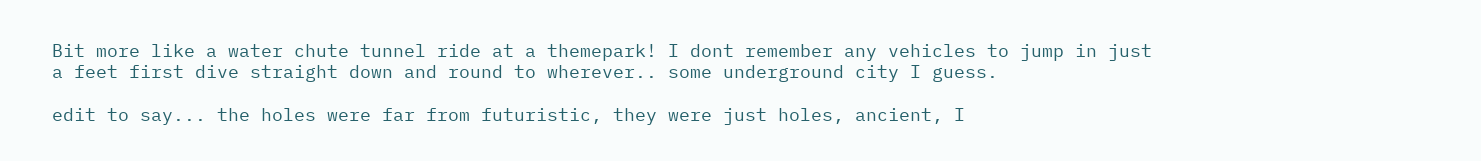Bit more like a water chute tunnel ride at a themepark! I dont remember any vehicles to jump in just a feet first dive straight down and round to wherever.. some underground city I guess.

edit to say... the holes were far from futuristic, they were just holes, ancient, I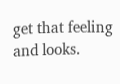get that feeling and looks.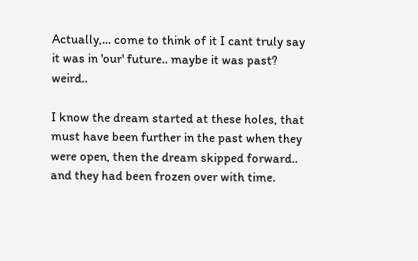Actually,... come to think of it I cant truly say it was in 'our' future.. maybe it was past? weird..

I know the dream started at these holes, that must have been further in the past when they were open, then the dream skipped forward.. and they had been frozen over with time.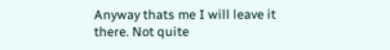Anyway thats me I will leave it there. Not quite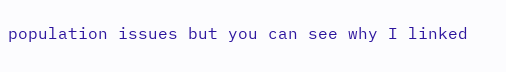population issues but you can see why I linked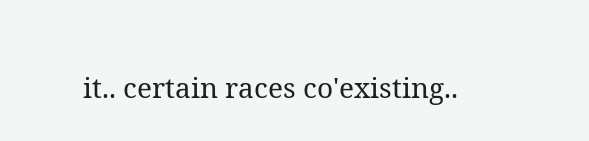it.. certain races co'existing..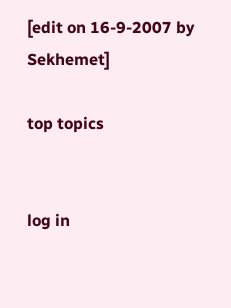[edit on 16-9-2007 by Sekhemet]

top topics


log in